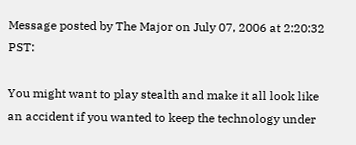Message posted by The Major on July 07, 2006 at 2:20:32 PST:

You might want to play stealth and make it all look like an accident if you wanted to keep the technology under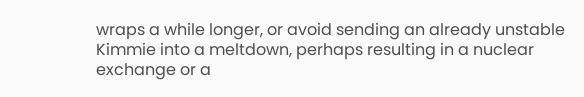wraps a while longer, or avoid sending an already unstable Kimmie into a meltdown, perhaps resulting in a nuclear exchange or a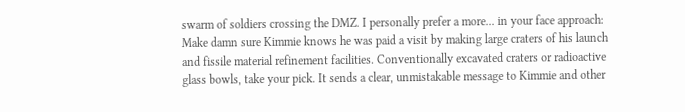swarm of soldiers crossing the DMZ. I personally prefer a more... in your face approach: Make damn sure Kimmie knows he was paid a visit by making large craters of his launch and fissile material refinement facilities. Conventionally excavated craters or radioactive glass bowls, take your pick. It sends a clear, unmistakable message to Kimmie and other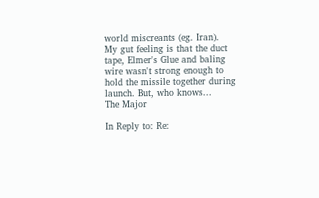world miscreants (eg. Iran).
My gut feeling is that the duct tape, Elmer's Glue and baling wire wasn't strong enough to hold the missile together during launch. But, who knows...
The Major

In Reply to: Re: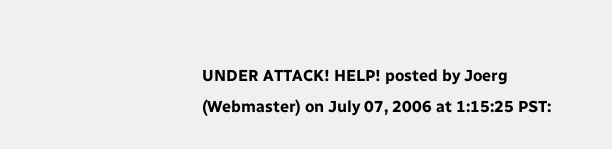UNDER ATTACK! HELP! posted by Joerg (Webmaster) on July 07, 2006 at 1:15:25 PST: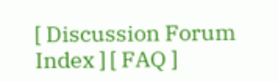[ Discussion Forum Index ] [ FAQ ]